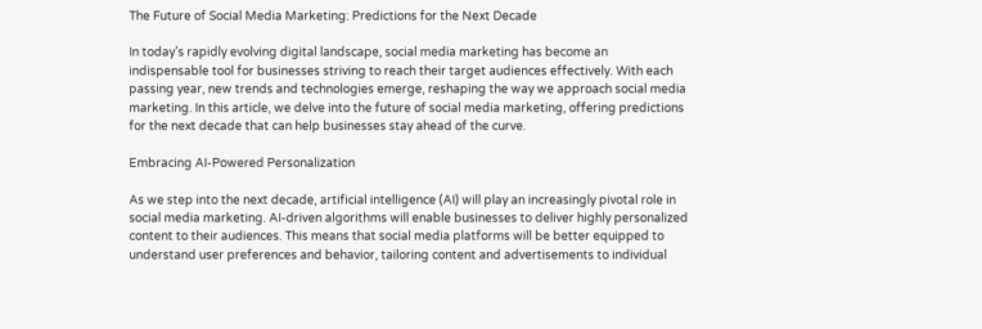The Future of Social Media Marketing: Predictions for the Next Decade

In today’s rapidly evolving digital landscape, social media marketing has become an indispensable tool for businesses striving to reach their target audiences effectively. With each passing year, new trends and technologies emerge, reshaping the way we approach social media marketing. In this article, we delve into the future of social media marketing, offering predictions for the next decade that can help businesses stay ahead of the curve.

Embracing AI-Powered Personalization

As we step into the next decade, artificial intelligence (AI) will play an increasingly pivotal role in social media marketing. AI-driven algorithms will enable businesses to deliver highly personalized content to their audiences. This means that social media platforms will be better equipped to understand user preferences and behavior, tailoring content and advertisements to individual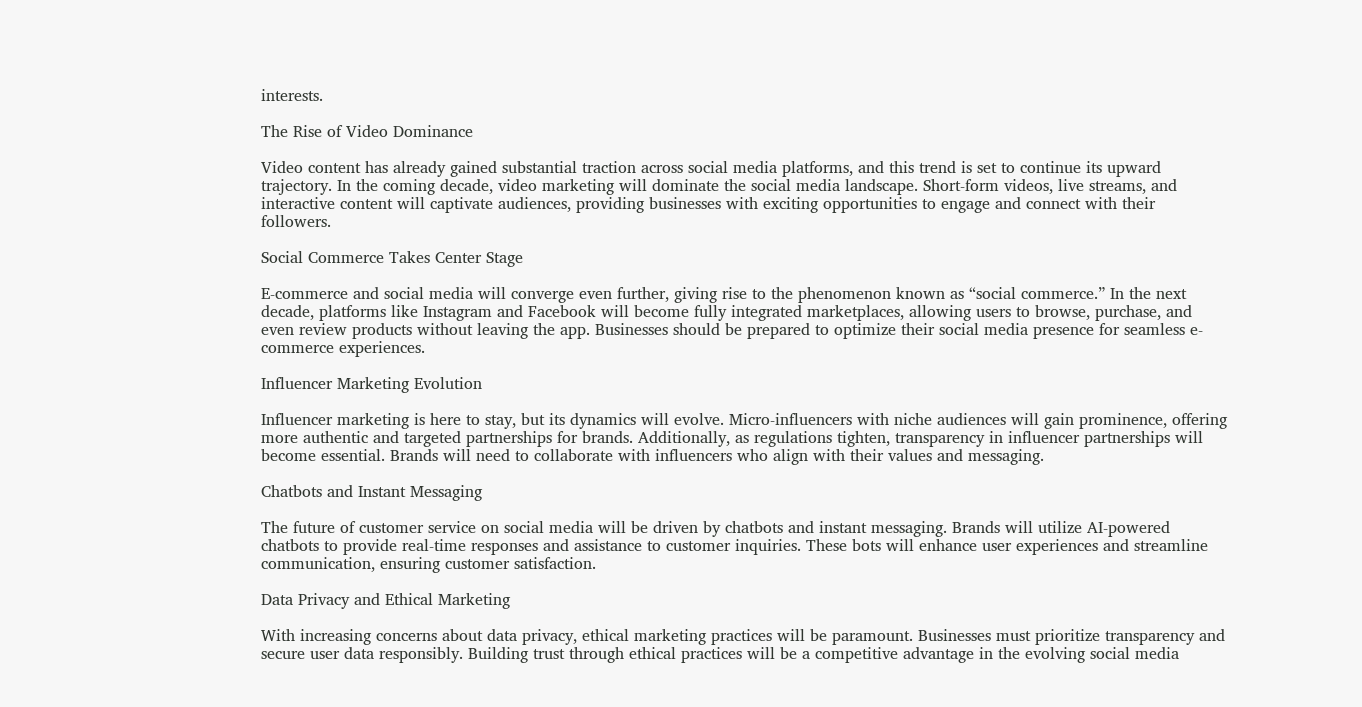interests.

The Rise of Video Dominance

Video content has already gained substantial traction across social media platforms, and this trend is set to continue its upward trajectory. In the coming decade, video marketing will dominate the social media landscape. Short-form videos, live streams, and interactive content will captivate audiences, providing businesses with exciting opportunities to engage and connect with their followers.

Social Commerce Takes Center Stage

E-commerce and social media will converge even further, giving rise to the phenomenon known as “social commerce.” In the next decade, platforms like Instagram and Facebook will become fully integrated marketplaces, allowing users to browse, purchase, and even review products without leaving the app. Businesses should be prepared to optimize their social media presence for seamless e-commerce experiences.

Influencer Marketing Evolution

Influencer marketing is here to stay, but its dynamics will evolve. Micro-influencers with niche audiences will gain prominence, offering more authentic and targeted partnerships for brands. Additionally, as regulations tighten, transparency in influencer partnerships will become essential. Brands will need to collaborate with influencers who align with their values and messaging.

Chatbots and Instant Messaging

The future of customer service on social media will be driven by chatbots and instant messaging. Brands will utilize AI-powered chatbots to provide real-time responses and assistance to customer inquiries. These bots will enhance user experiences and streamline communication, ensuring customer satisfaction.

Data Privacy and Ethical Marketing

With increasing concerns about data privacy, ethical marketing practices will be paramount. Businesses must prioritize transparency and secure user data responsibly. Building trust through ethical practices will be a competitive advantage in the evolving social media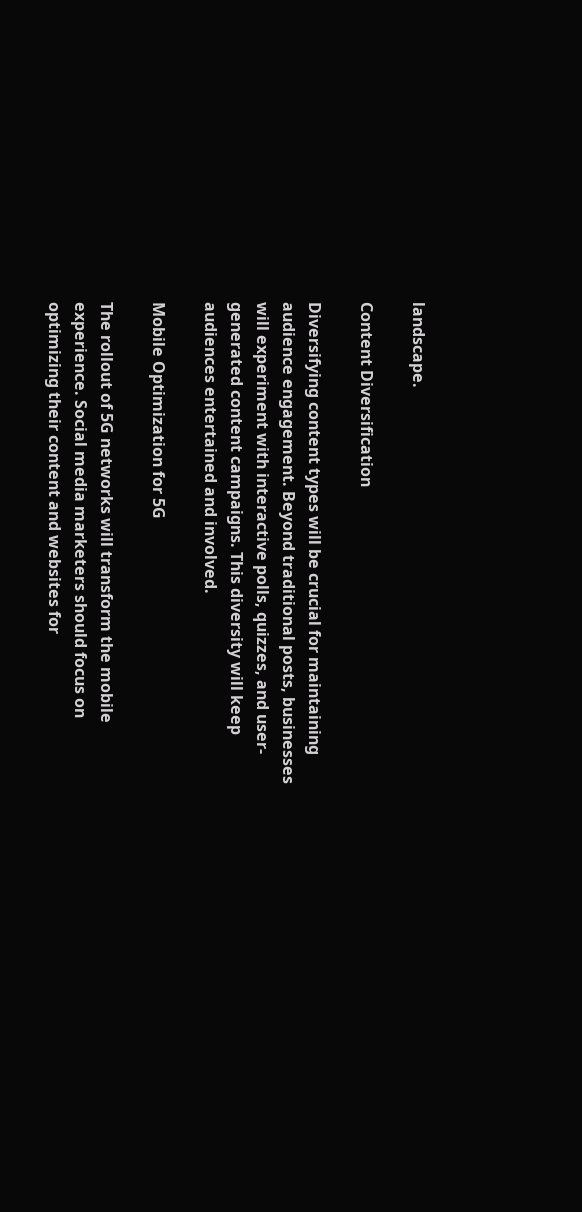landscape.

Content Diversification

Diversifying content types will be crucial for maintaining audience engagement. Beyond traditional posts, businesses will experiment with interactive polls, quizzes, and user-generated content campaigns. This diversity will keep audiences entertained and involved.

Mobile Optimization for 5G

The rollout of 5G networks will transform the mobile experience. Social media marketers should focus on optimizing their content and websites for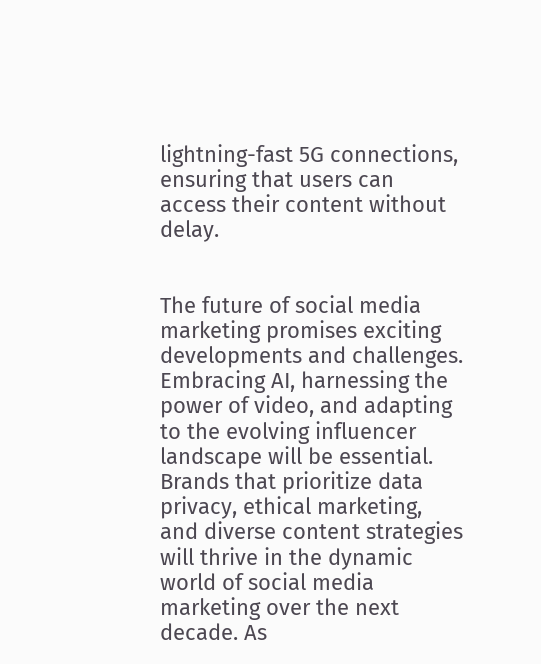lightning-fast 5G connections, ensuring that users can access their content without delay.


The future of social media marketing promises exciting developments and challenges. Embracing AI, harnessing the power of video, and adapting to the evolving influencer landscape will be essential. Brands that prioritize data privacy, ethical marketing, and diverse content strategies will thrive in the dynamic world of social media marketing over the next decade. As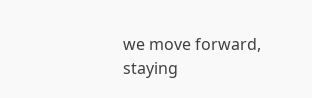we move forward, staying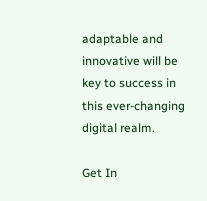adaptable and innovative will be key to success in this ever-changing digital realm.

Get In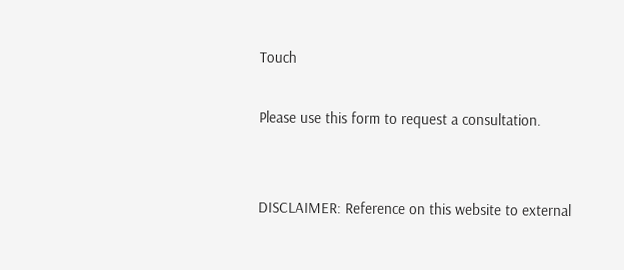Touch

Please use this form to request a consultation.


DISCLAIMER: Reference on this website to external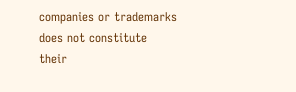companies or trademarks does not constitute their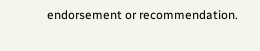endorsement or recommendation.